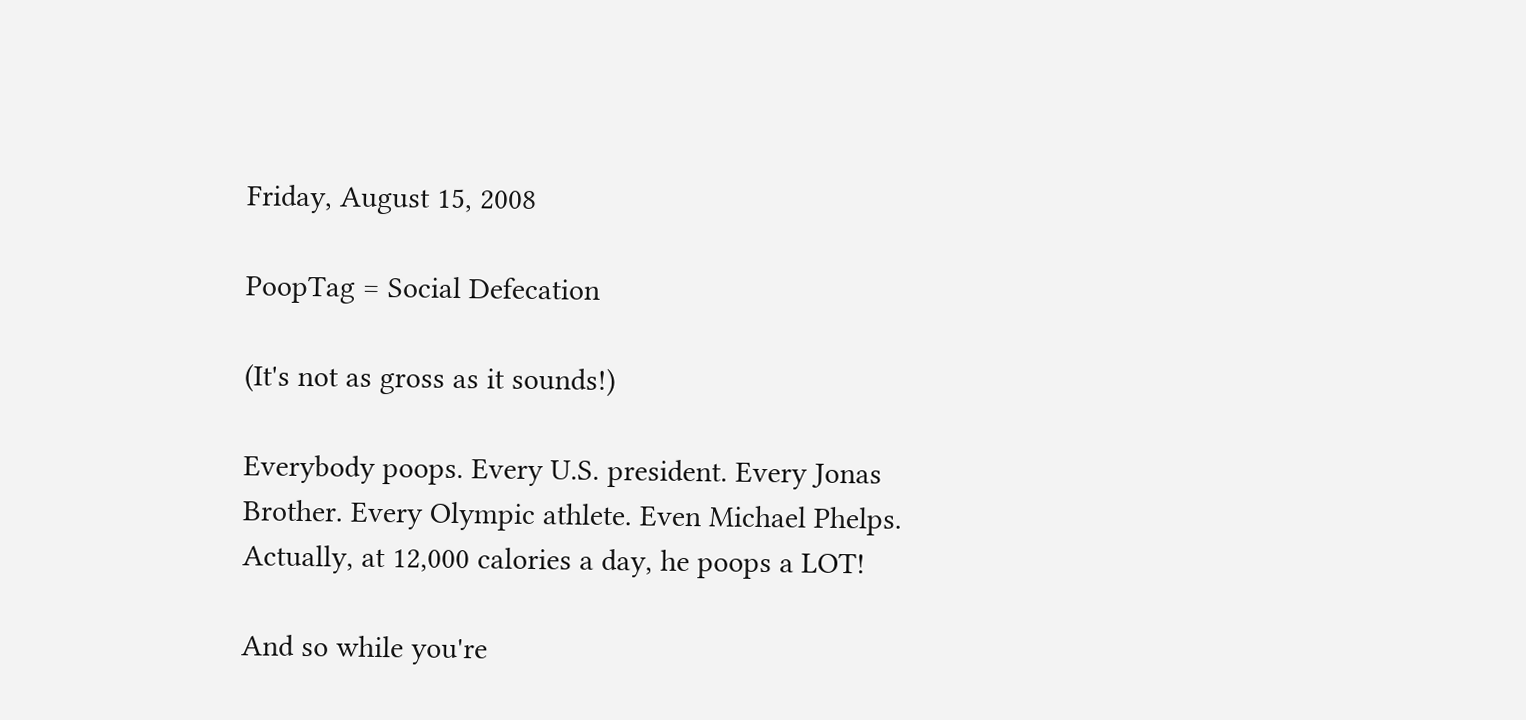Friday, August 15, 2008

PoopTag = Social Defecation

(It's not as gross as it sounds!)

Everybody poops. Every U.S. president. Every Jonas Brother. Every Olympic athlete. Even Michael Phelps. Actually, at 12,000 calories a day, he poops a LOT!

And so while you're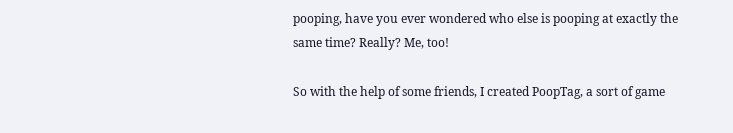pooping, have you ever wondered who else is pooping at exactly the same time? Really? Me, too!

So with the help of some friends, I created PoopTag, a sort of game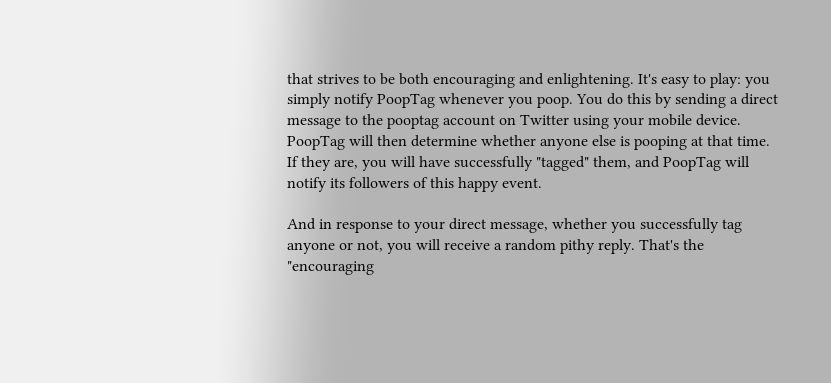that strives to be both encouraging and enlightening. It's easy to play: you simply notify PoopTag whenever you poop. You do this by sending a direct message to the pooptag account on Twitter using your mobile device. PoopTag will then determine whether anyone else is pooping at that time. If they are, you will have successfully "tagged" them, and PoopTag will notify its followers of this happy event.

And in response to your direct message, whether you successfully tag anyone or not, you will receive a random pithy reply. That's the "encouraging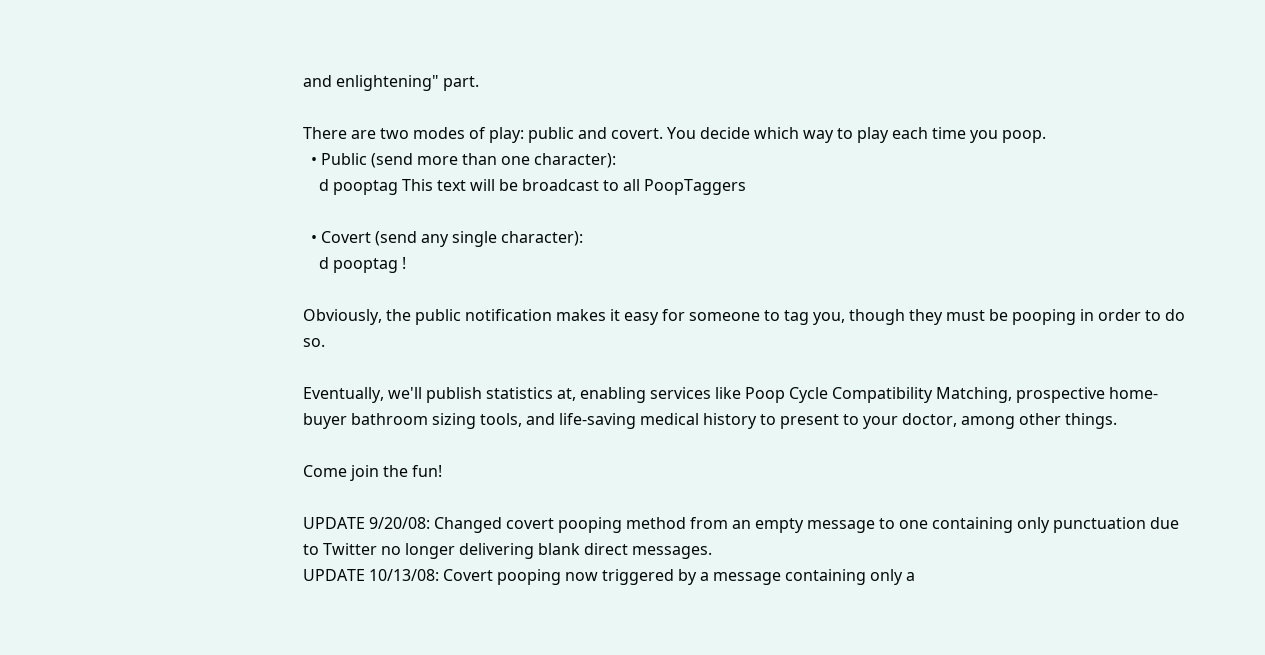and enlightening" part.

There are two modes of play: public and covert. You decide which way to play each time you poop.
  • Public (send more than one character):
    d pooptag This text will be broadcast to all PoopTaggers

  • Covert (send any single character):
    d pooptag !

Obviously, the public notification makes it easy for someone to tag you, though they must be pooping in order to do so.

Eventually, we'll publish statistics at, enabling services like Poop Cycle Compatibility Matching, prospective home-buyer bathroom sizing tools, and life-saving medical history to present to your doctor, among other things.

Come join the fun!

UPDATE 9/20/08: Changed covert pooping method from an empty message to one containing only punctuation due to Twitter no longer delivering blank direct messages.
UPDATE 10/13/08: Covert pooping now triggered by a message containing only a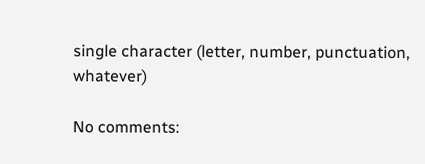single character (letter, number, punctuation, whatever)

No comments: